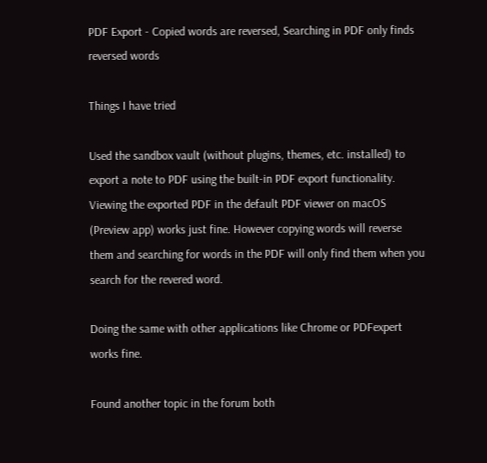PDF Export - Copied words are reversed, Searching in PDF only finds reversed words

Things I have tried

Used the sandbox vault (without plugins, themes, etc. installed) to export a note to PDF using the built-in PDF export functionality.
Viewing the exported PDF in the default PDF viewer on macOS (Preview app) works just fine. However copying words will reverse them and searching for words in the PDF will only find them when you search for the revered word.

Doing the same with other applications like Chrome or PDFexpert works fine.

Found another topic in the forum both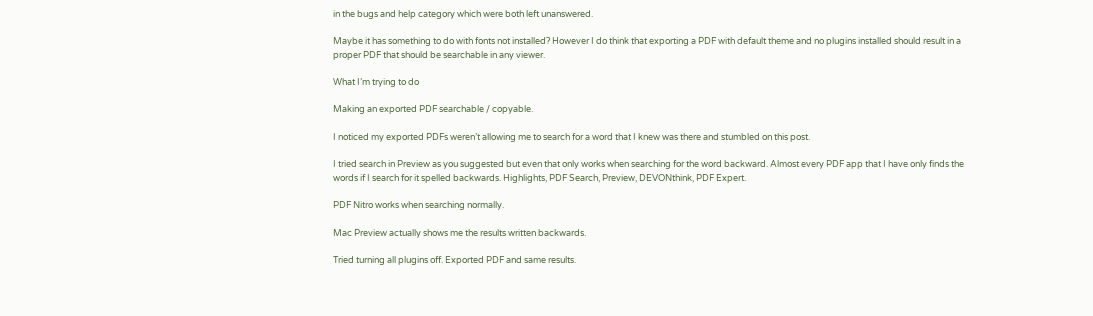in the bugs and help category which were both left unanswered.

Maybe it has something to do with fonts not installed? However I do think that exporting a PDF with default theme and no plugins installed should result in a proper PDF that should be searchable in any viewer.

What I’m trying to do

Making an exported PDF searchable / copyable.

I noticed my exported PDFs weren’t allowing me to search for a word that I knew was there and stumbled on this post.

I tried search in Preview as you suggested but even that only works when searching for the word backward. Almost every PDF app that I have only finds the words if I search for it spelled backwards. Highlights, PDF Search, Preview, DEVONthink, PDF Expert.

PDF Nitro works when searching normally.

Mac Preview actually shows me the results written backwards.

Tried turning all plugins off. Exported PDF and same results.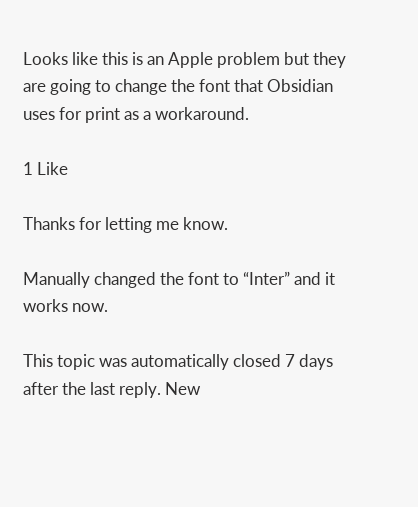Looks like this is an Apple problem but they are going to change the font that Obsidian uses for print as a workaround.

1 Like

Thanks for letting me know.

Manually changed the font to “Inter” and it works now.

This topic was automatically closed 7 days after the last reply. New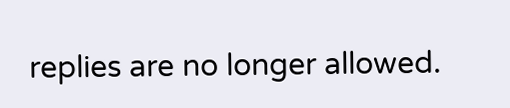replies are no longer allowed.